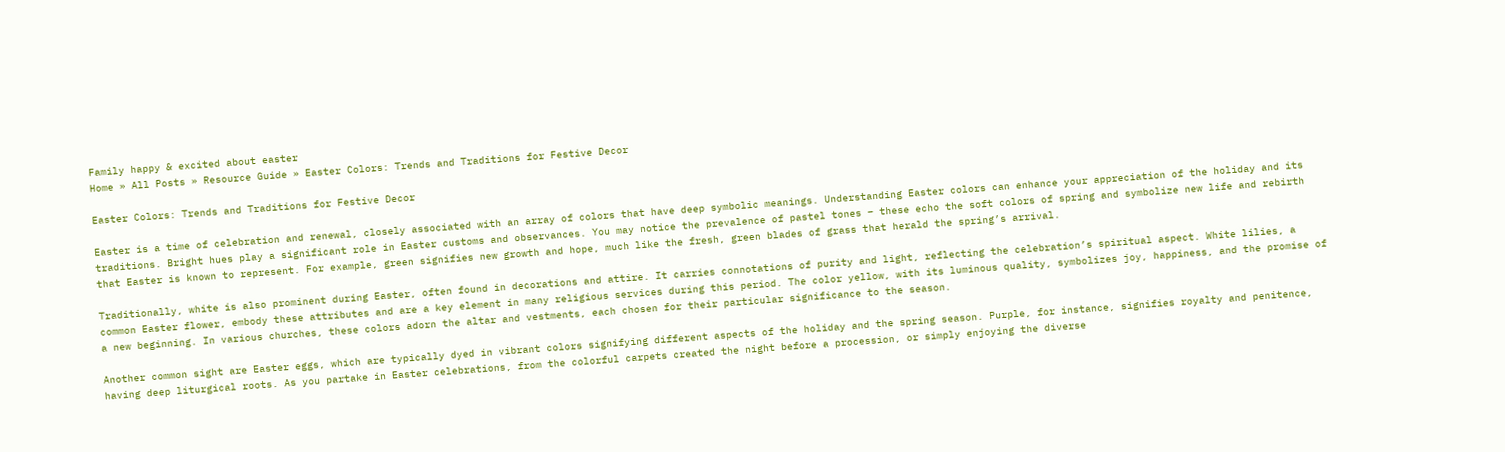Family happy & excited about easter
Home » All Posts » Resource Guide » Easter Colors: Trends and Traditions for Festive Decor

Easter Colors: Trends and Traditions for Festive Decor

Easter is a time of celebration and renewal, closely associated with an array of colors that have deep symbolic meanings. Understanding Easter colors can enhance your appreciation of the holiday and its traditions. Bright hues play a significant role in Easter customs and observances. You may notice the prevalence of pastel tones – these echo the soft colors of spring and symbolize new life and rebirth that Easter is known to represent. For example, green signifies new growth and hope, much like the fresh, green blades of grass that herald the spring’s arrival.

Traditionally, white is also prominent during Easter, often found in decorations and attire. It carries connotations of purity and light, reflecting the celebration’s spiritual aspect. White lilies, a common Easter flower, embody these attributes and are a key element in many religious services during this period. The color yellow, with its luminous quality, symbolizes joy, happiness, and the promise of a new beginning. In various churches, these colors adorn the altar and vestments, each chosen for their particular significance to the season.

Another common sight are Easter eggs, which are typically dyed in vibrant colors signifying different aspects of the holiday and the spring season. Purple, for instance, signifies royalty and penitence, having deep liturgical roots. As you partake in Easter celebrations, from the colorful carpets created the night before a procession, or simply enjoying the diverse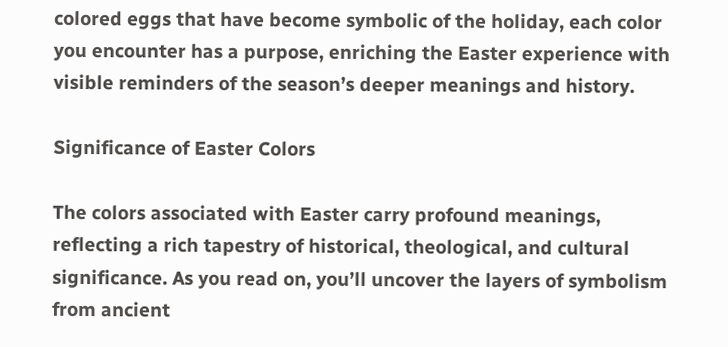colored eggs that have become symbolic of the holiday, each color you encounter has a purpose, enriching the Easter experience with visible reminders of the season’s deeper meanings and history.

Significance of Easter Colors

The colors associated with Easter carry profound meanings, reflecting a rich tapestry of historical, theological, and cultural significance. As you read on, you’ll uncover the layers of symbolism from ancient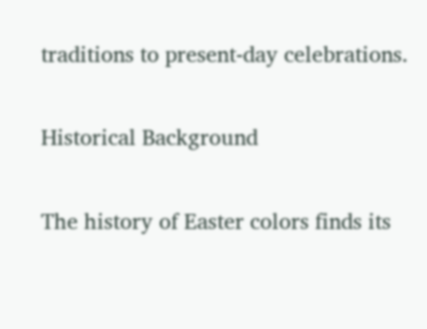traditions to present-day celebrations.

Historical Background

The history of Easter colors finds its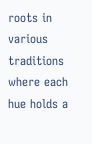roots in various traditions where each hue holds a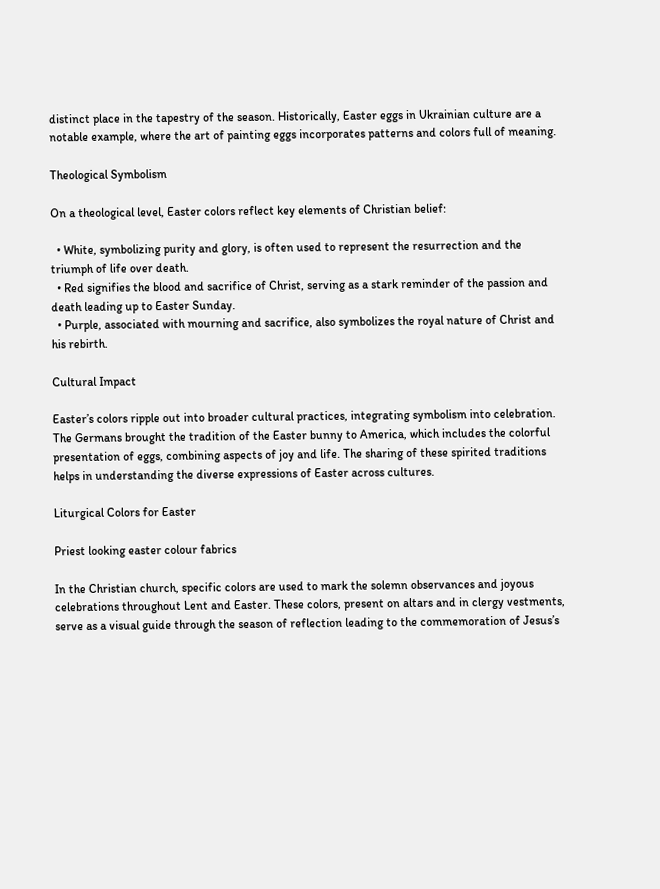distinct place in the tapestry of the season. Historically, Easter eggs in Ukrainian culture are a notable example, where the art of painting eggs incorporates patterns and colors full of meaning.

Theological Symbolism

On a theological level, Easter colors reflect key elements of Christian belief:

  • White, symbolizing purity and glory, is often used to represent the resurrection and the triumph of life over death.
  • Red signifies the blood and sacrifice of Christ, serving as a stark reminder of the passion and death leading up to Easter Sunday.
  • Purple, associated with mourning and sacrifice, also symbolizes the royal nature of Christ and his rebirth.

Cultural Impact

Easter’s colors ripple out into broader cultural practices, integrating symbolism into celebration. The Germans brought the tradition of the Easter bunny to America, which includes the colorful presentation of eggs, combining aspects of joy and life. The sharing of these spirited traditions helps in understanding the diverse expressions of Easter across cultures.

Liturgical Colors for Easter

Priest looking easter colour fabrics

In the Christian church, specific colors are used to mark the solemn observances and joyous celebrations throughout Lent and Easter. These colors, present on altars and in clergy vestments, serve as a visual guide through the season of reflection leading to the commemoration of Jesus’s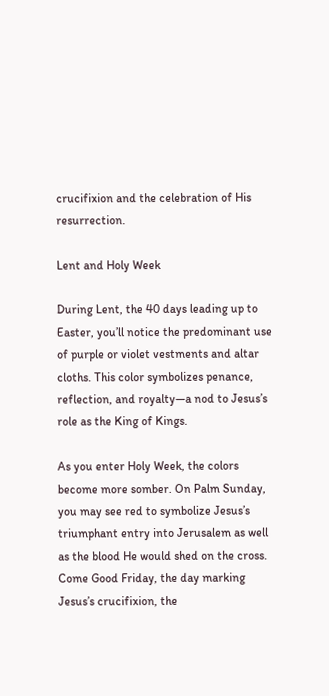crucifixion and the celebration of His resurrection.

Lent and Holy Week

During Lent, the 40 days leading up to Easter, you’ll notice the predominant use of purple or violet vestments and altar cloths. This color symbolizes penance, reflection, and royalty—a nod to Jesus’s role as the King of Kings.

As you enter Holy Week, the colors become more somber. On Palm Sunday, you may see red to symbolize Jesus’s triumphant entry into Jerusalem as well as the blood He would shed on the cross. Come Good Friday, the day marking Jesus’s crucifixion, the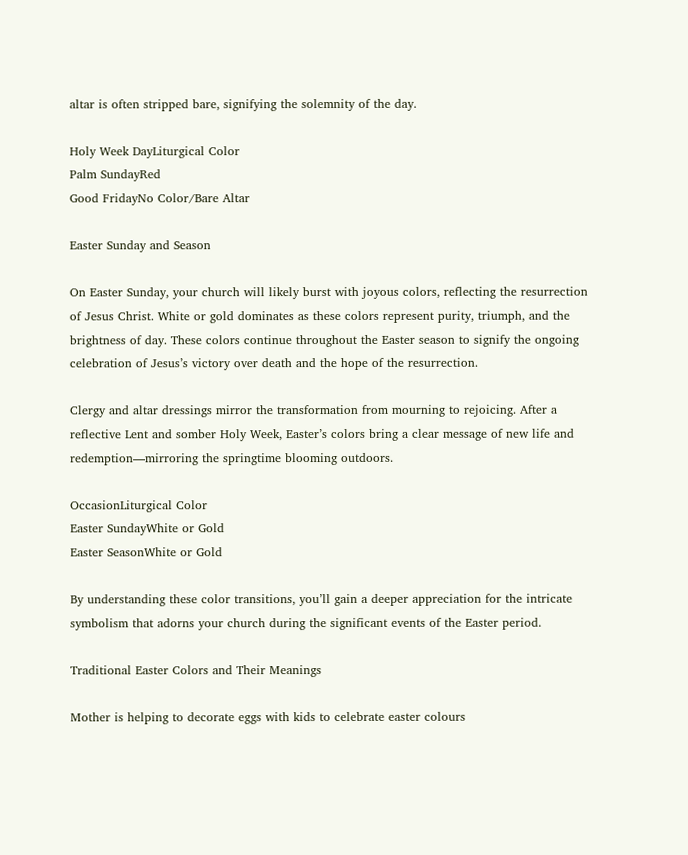altar is often stripped bare, signifying the solemnity of the day.

Holy Week DayLiturgical Color
Palm SundayRed
Good FridayNo Color/Bare Altar

Easter Sunday and Season

On Easter Sunday, your church will likely burst with joyous colors, reflecting the resurrection of Jesus Christ. White or gold dominates as these colors represent purity, triumph, and the brightness of day. These colors continue throughout the Easter season to signify the ongoing celebration of Jesus’s victory over death and the hope of the resurrection.

Clergy and altar dressings mirror the transformation from mourning to rejoicing. After a reflective Lent and somber Holy Week, Easter’s colors bring a clear message of new life and redemption—mirroring the springtime blooming outdoors.

OccasionLiturgical Color
Easter SundayWhite or Gold
Easter SeasonWhite or Gold

By understanding these color transitions, you’ll gain a deeper appreciation for the intricate symbolism that adorns your church during the significant events of the Easter period.

Traditional Easter Colors and Their Meanings

Mother is helping to decorate eggs with kids to celebrate easter colours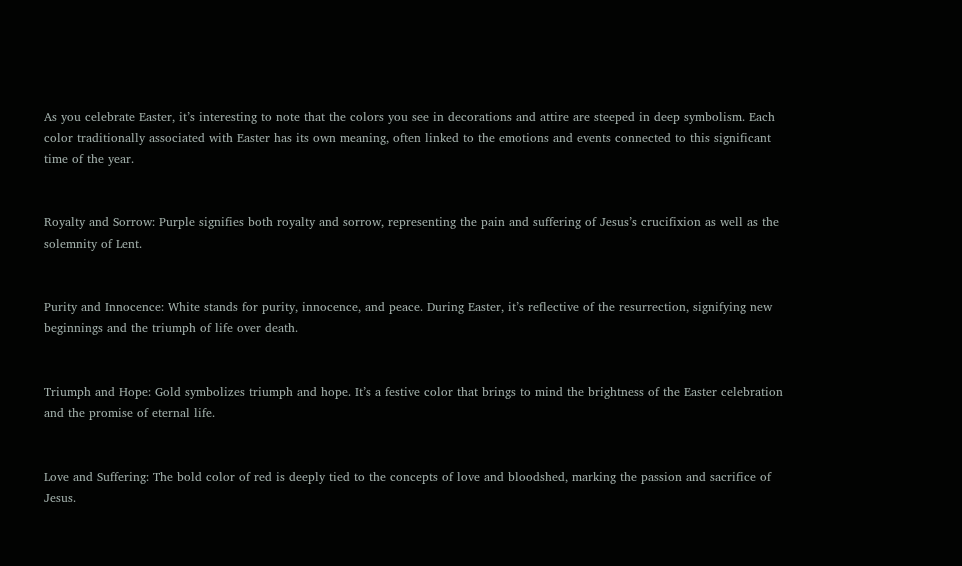As you celebrate Easter, it’s interesting to note that the colors you see in decorations and attire are steeped in deep symbolism. Each color traditionally associated with Easter has its own meaning, often linked to the emotions and events connected to this significant time of the year.


Royalty and Sorrow: Purple signifies both royalty and sorrow, representing the pain and suffering of Jesus’s crucifixion as well as the solemnity of Lent.


Purity and Innocence: White stands for purity, innocence, and peace. During Easter, it’s reflective of the resurrection, signifying new beginnings and the triumph of life over death.


Triumph and Hope: Gold symbolizes triumph and hope. It’s a festive color that brings to mind the brightness of the Easter celebration and the promise of eternal life.


Love and Suffering: The bold color of red is deeply tied to the concepts of love and bloodshed, marking the passion and sacrifice of Jesus.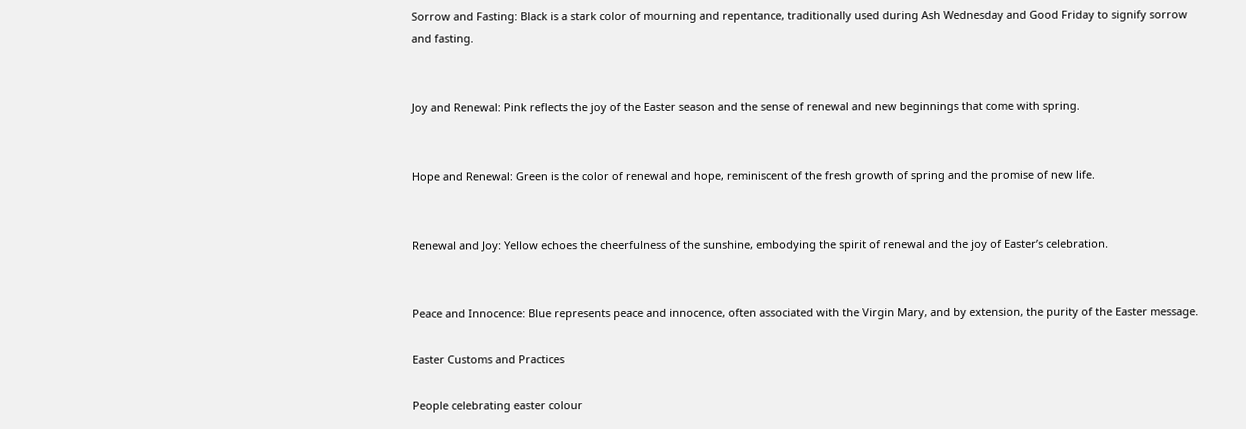Sorrow and Fasting: Black is a stark color of mourning and repentance, traditionally used during Ash Wednesday and Good Friday to signify sorrow and fasting.


Joy and Renewal: Pink reflects the joy of the Easter season and the sense of renewal and new beginnings that come with spring.


Hope and Renewal: Green is the color of renewal and hope, reminiscent of the fresh growth of spring and the promise of new life.


Renewal and Joy: Yellow echoes the cheerfulness of the sunshine, embodying the spirit of renewal and the joy of Easter’s celebration.


Peace and Innocence: Blue represents peace and innocence, often associated with the Virgin Mary, and by extension, the purity of the Easter message.

Easter Customs and Practices

People celebrating easter colour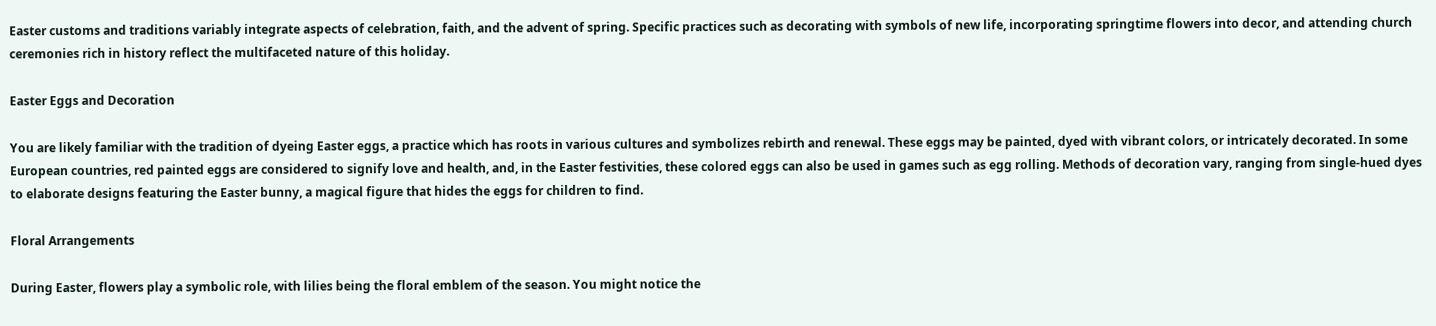Easter customs and traditions variably integrate aspects of celebration, faith, and the advent of spring. Specific practices such as decorating with symbols of new life, incorporating springtime flowers into decor, and attending church ceremonies rich in history reflect the multifaceted nature of this holiday.

Easter Eggs and Decoration

You are likely familiar with the tradition of dyeing Easter eggs, a practice which has roots in various cultures and symbolizes rebirth and renewal. These eggs may be painted, dyed with vibrant colors, or intricately decorated. In some European countries, red painted eggs are considered to signify love and health, and, in the Easter festivities, these colored eggs can also be used in games such as egg rolling. Methods of decoration vary, ranging from single-hued dyes to elaborate designs featuring the Easter bunny, a magical figure that hides the eggs for children to find.

Floral Arrangements

During Easter, flowers play a symbolic role, with lilies being the floral emblem of the season. You might notice the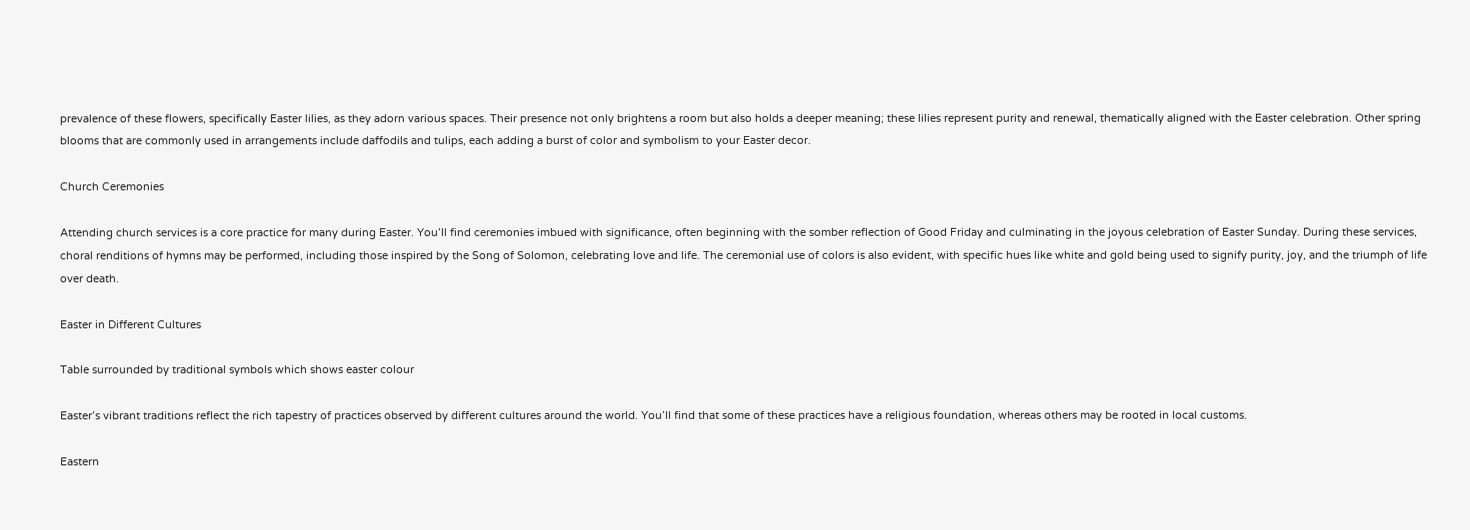prevalence of these flowers, specifically Easter lilies, as they adorn various spaces. Their presence not only brightens a room but also holds a deeper meaning; these lilies represent purity and renewal, thematically aligned with the Easter celebration. Other spring blooms that are commonly used in arrangements include daffodils and tulips, each adding a burst of color and symbolism to your Easter decor.

Church Ceremonies

Attending church services is a core practice for many during Easter. You’ll find ceremonies imbued with significance, often beginning with the somber reflection of Good Friday and culminating in the joyous celebration of Easter Sunday. During these services, choral renditions of hymns may be performed, including those inspired by the Song of Solomon, celebrating love and life. The ceremonial use of colors is also evident, with specific hues like white and gold being used to signify purity, joy, and the triumph of life over death.

Easter in Different Cultures

Table surrounded by traditional symbols which shows easter colour

Easter’s vibrant traditions reflect the rich tapestry of practices observed by different cultures around the world. You’ll find that some of these practices have a religious foundation, whereas others may be rooted in local customs.

Eastern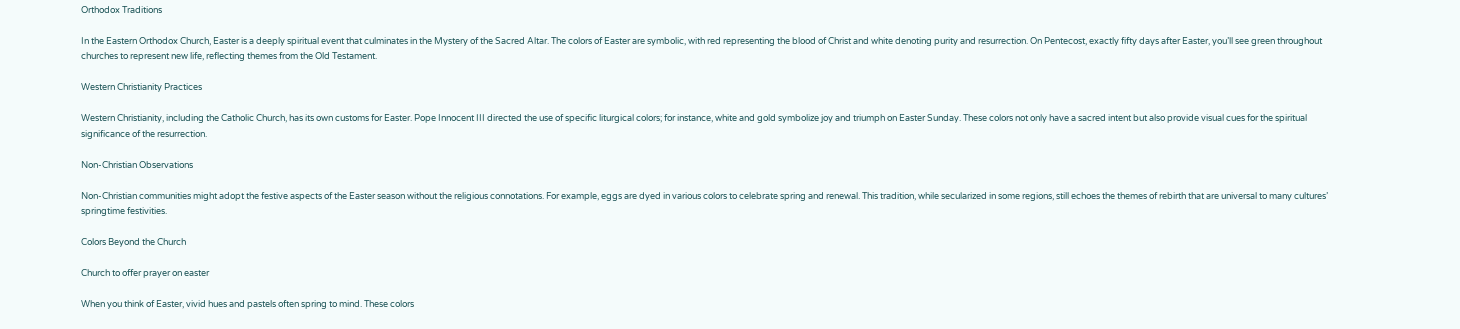Orthodox Traditions

In the Eastern Orthodox Church, Easter is a deeply spiritual event that culminates in the Mystery of the Sacred Altar. The colors of Easter are symbolic, with red representing the blood of Christ and white denoting purity and resurrection. On Pentecost, exactly fifty days after Easter, you’ll see green throughout churches to represent new life, reflecting themes from the Old Testament.

Western Christianity Practices

Western Christianity, including the Catholic Church, has its own customs for Easter. Pope Innocent III directed the use of specific liturgical colors; for instance, white and gold symbolize joy and triumph on Easter Sunday. These colors not only have a sacred intent but also provide visual cues for the spiritual significance of the resurrection.

Non-Christian Observations

Non-Christian communities might adopt the festive aspects of the Easter season without the religious connotations. For example, eggs are dyed in various colors to celebrate spring and renewal. This tradition, while secularized in some regions, still echoes the themes of rebirth that are universal to many cultures’ springtime festivities.

Colors Beyond the Church

Church to offer prayer on easter

When you think of Easter, vivid hues and pastels often spring to mind. These colors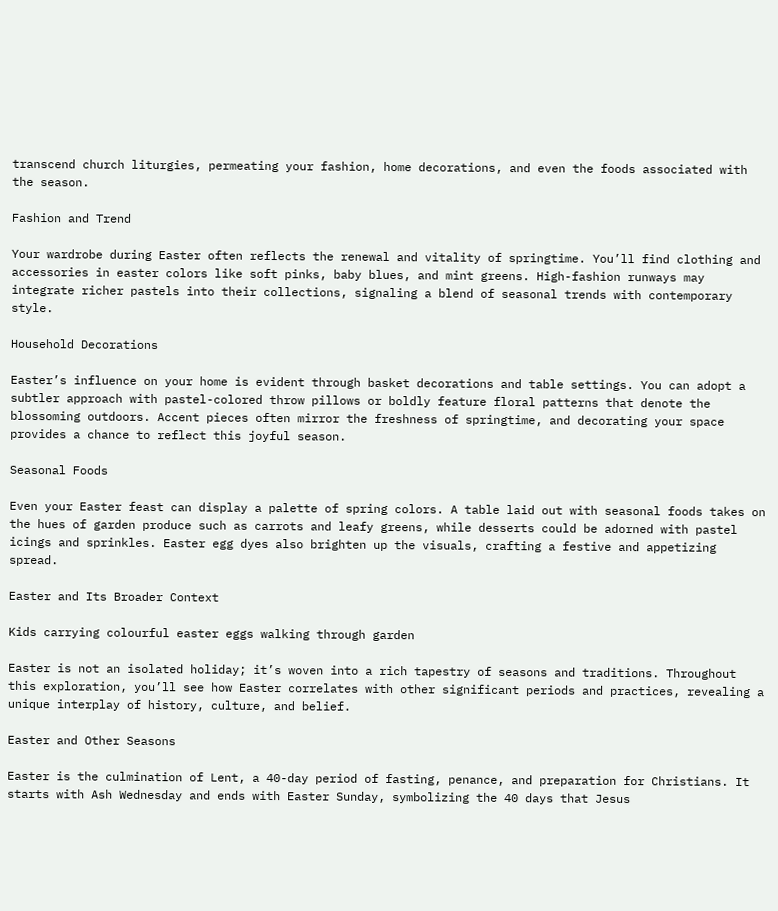transcend church liturgies, permeating your fashion, home decorations, and even the foods associated with the season.

Fashion and Trend

Your wardrobe during Easter often reflects the renewal and vitality of springtime. You’ll find clothing and accessories in easter colors like soft pinks, baby blues, and mint greens. High-fashion runways may integrate richer pastels into their collections, signaling a blend of seasonal trends with contemporary style.

Household Decorations

Easter’s influence on your home is evident through basket decorations and table settings. You can adopt a subtler approach with pastel-colored throw pillows or boldly feature floral patterns that denote the blossoming outdoors. Accent pieces often mirror the freshness of springtime, and decorating your space provides a chance to reflect this joyful season.

Seasonal Foods

Even your Easter feast can display a palette of spring colors. A table laid out with seasonal foods takes on the hues of garden produce such as carrots and leafy greens, while desserts could be adorned with pastel icings and sprinkles. Easter egg dyes also brighten up the visuals, crafting a festive and appetizing spread.

Easter and Its Broader Context

Kids carrying colourful easter eggs walking through garden

Easter is not an isolated holiday; it’s woven into a rich tapestry of seasons and traditions. Throughout this exploration, you’ll see how Easter correlates with other significant periods and practices, revealing a unique interplay of history, culture, and belief.

Easter and Other Seasons

Easter is the culmination of Lent, a 40-day period of fasting, penance, and preparation for Christians. It starts with Ash Wednesday and ends with Easter Sunday, symbolizing the 40 days that Jesus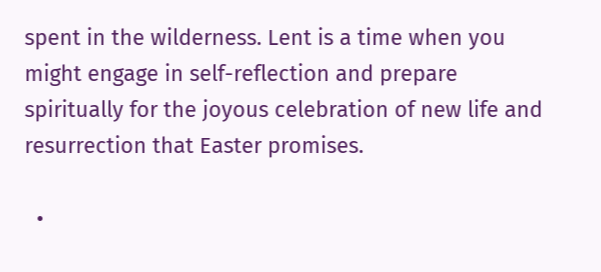spent in the wilderness. Lent is a time when you might engage in self-reflection and prepare spiritually for the joyous celebration of new life and resurrection that Easter promises.

  •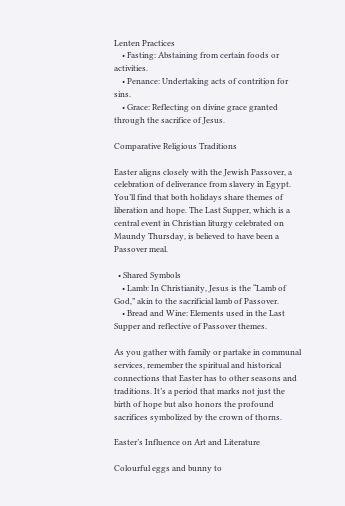Lenten Practices
    • Fasting: Abstaining from certain foods or activities.
    • Penance: Undertaking acts of contrition for sins.
    • Grace: Reflecting on divine grace granted through the sacrifice of Jesus.

Comparative Religious Traditions

Easter aligns closely with the Jewish Passover, a celebration of deliverance from slavery in Egypt. You’ll find that both holidays share themes of liberation and hope. The Last Supper, which is a central event in Christian liturgy celebrated on Maundy Thursday, is believed to have been a Passover meal.

  • Shared Symbols
    • Lamb: In Christianity, Jesus is the “Lamb of God,” akin to the sacrificial lamb of Passover.
    • Bread and Wine: Elements used in the Last Supper and reflective of Passover themes.

As you gather with family or partake in communal services, remember the spiritual and historical connections that Easter has to other seasons and traditions. It’s a period that marks not just the birth of hope but also honors the profound sacrifices symbolized by the crown of thorns.

Easter’s Influence on Art and Literature

Colourful eggs and bunny to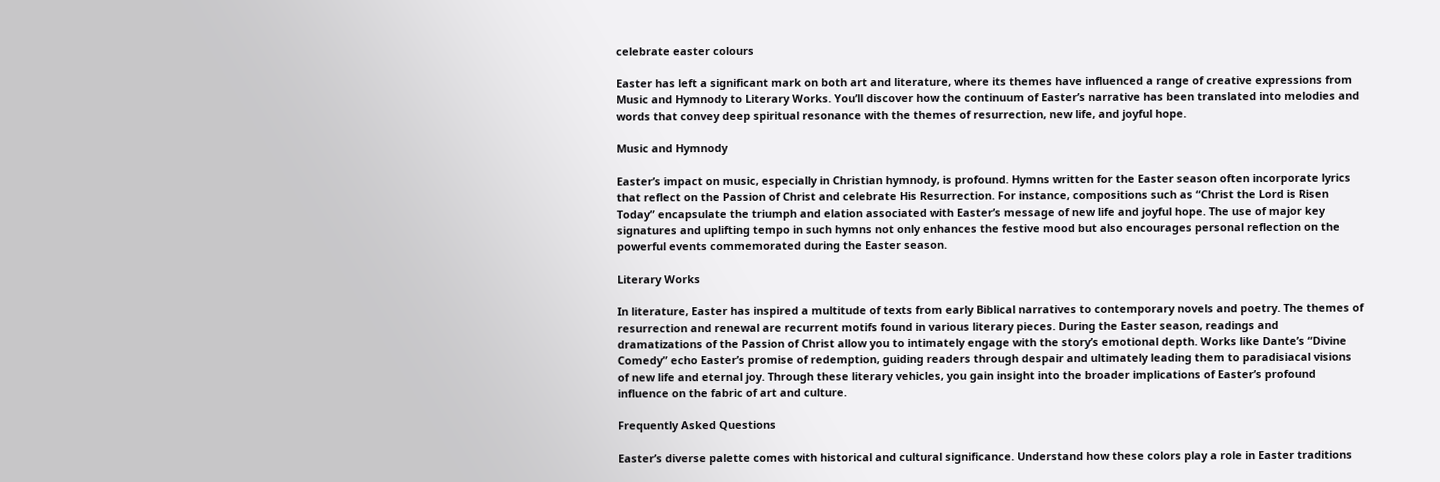celebrate easter colours

Easter has left a significant mark on both art and literature, where its themes have influenced a range of creative expressions from Music and Hymnody to Literary Works. You’ll discover how the continuum of Easter’s narrative has been translated into melodies and words that convey deep spiritual resonance with the themes of resurrection, new life, and joyful hope.

Music and Hymnody

Easter’s impact on music, especially in Christian hymnody, is profound. Hymns written for the Easter season often incorporate lyrics that reflect on the Passion of Christ and celebrate His Resurrection. For instance, compositions such as “Christ the Lord is Risen Today” encapsulate the triumph and elation associated with Easter’s message of new life and joyful hope. The use of major key signatures and uplifting tempo in such hymns not only enhances the festive mood but also encourages personal reflection on the powerful events commemorated during the Easter season.

Literary Works

In literature, Easter has inspired a multitude of texts from early Biblical narratives to contemporary novels and poetry. The themes of resurrection and renewal are recurrent motifs found in various literary pieces. During the Easter season, readings and dramatizations of the Passion of Christ allow you to intimately engage with the story’s emotional depth. Works like Dante’s “Divine Comedy” echo Easter’s promise of redemption, guiding readers through despair and ultimately leading them to paradisiacal visions of new life and eternal joy. Through these literary vehicles, you gain insight into the broader implications of Easter’s profound influence on the fabric of art and culture.

Frequently Asked Questions

Easter’s diverse palette comes with historical and cultural significance. Understand how these colors play a role in Easter traditions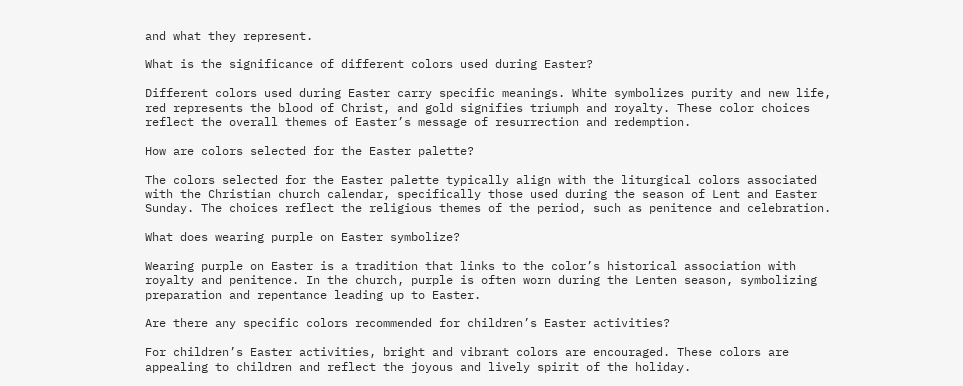and what they represent.

What is the significance of different colors used during Easter?

Different colors used during Easter carry specific meanings. White symbolizes purity and new life, red represents the blood of Christ, and gold signifies triumph and royalty. These color choices reflect the overall themes of Easter’s message of resurrection and redemption.

How are colors selected for the Easter palette?

The colors selected for the Easter palette typically align with the liturgical colors associated with the Christian church calendar, specifically those used during the season of Lent and Easter Sunday. The choices reflect the religious themes of the period, such as penitence and celebration.

What does wearing purple on Easter symbolize?

Wearing purple on Easter is a tradition that links to the color’s historical association with royalty and penitence. In the church, purple is often worn during the Lenten season, symbolizing preparation and repentance leading up to Easter.

Are there any specific colors recommended for children’s Easter activities?

For children’s Easter activities, bright and vibrant colors are encouraged. These colors are appealing to children and reflect the joyous and lively spirit of the holiday.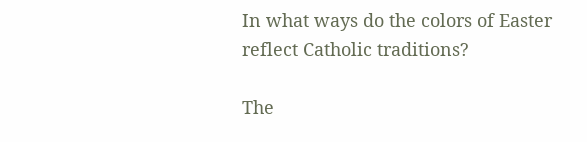In what ways do the colors of Easter reflect Catholic traditions?

The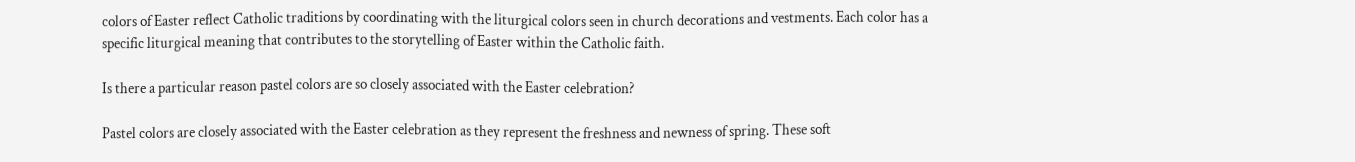colors of Easter reflect Catholic traditions by coordinating with the liturgical colors seen in church decorations and vestments. Each color has a specific liturgical meaning that contributes to the storytelling of Easter within the Catholic faith.

Is there a particular reason pastel colors are so closely associated with the Easter celebration?

Pastel colors are closely associated with the Easter celebration as they represent the freshness and newness of spring. These soft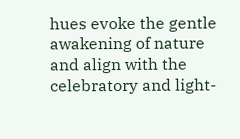hues evoke the gentle awakening of nature and align with the celebratory and light-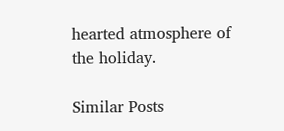hearted atmosphere of the holiday.

Similar Posts